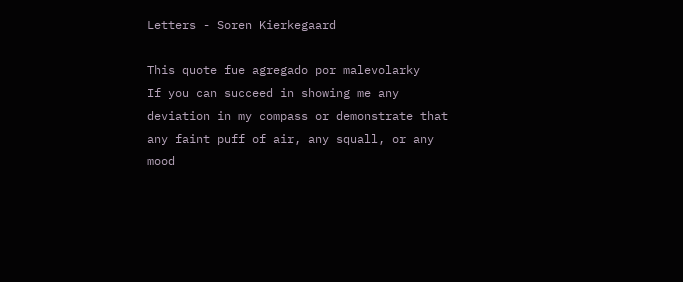Letters - Soren Kierkegaard

This quote fue agregado por malevolarky
If you can succeed in showing me any deviation in my compass or demonstrate that any faint puff of air, any squall, or any mood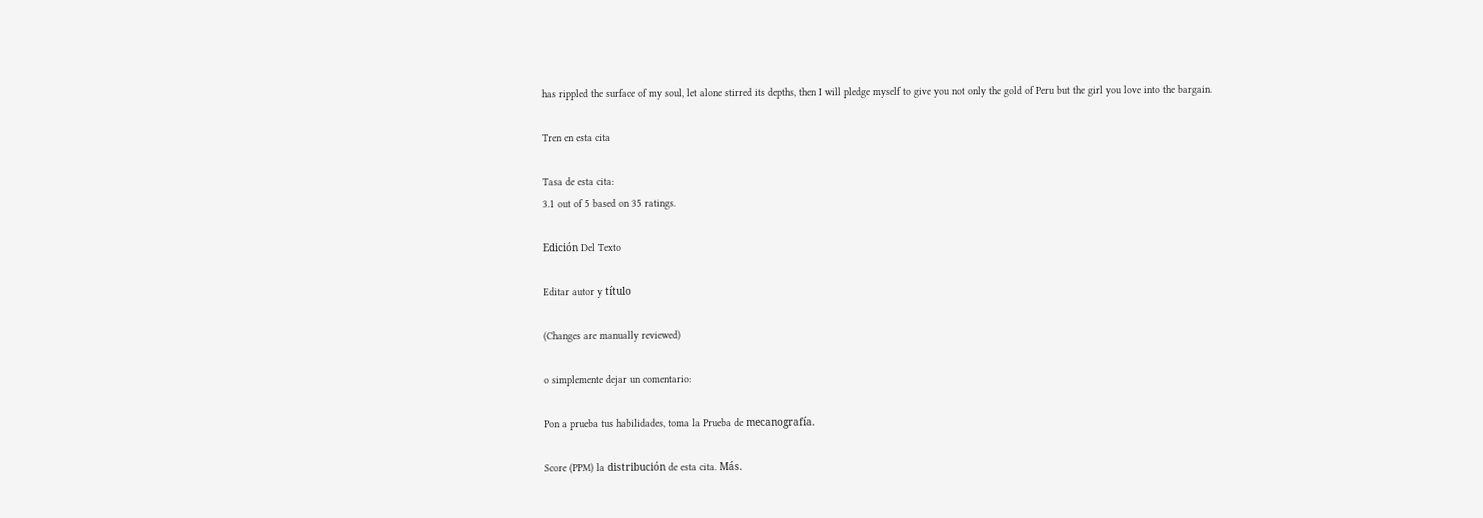has rippled the surface of my soul, let alone stirred its depths, then I will pledge myself to give you not only the gold of Peru but the girl you love into the bargain.

Tren en esta cita

Tasa de esta cita:
3.1 out of 5 based on 35 ratings.

Edición Del Texto

Editar autor y título

(Changes are manually reviewed)

o simplemente dejar un comentario:

Pon a prueba tus habilidades, toma la Prueba de mecanografía.

Score (PPM) la distribución de esta cita. Más.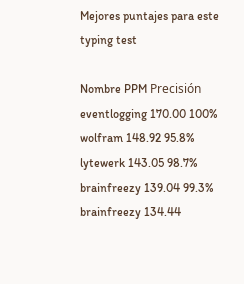Mejores puntajes para este typing test

Nombre PPM Precisión
eventlogging 170.00 100%
wolfram 148.92 95.8%
lytewerk 143.05 98.7%
brainfreezy 139.04 99.3%
brainfreezy 134.44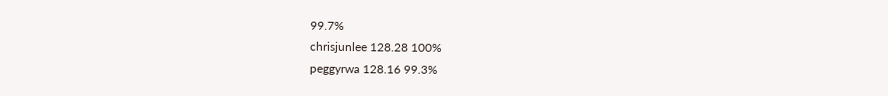99.7%
chrisjunlee 128.28 100%
peggyrwa 128.16 99.3%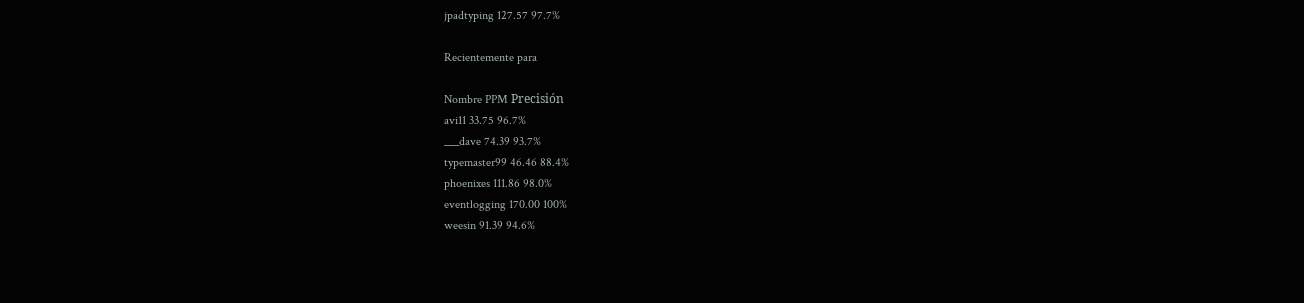jpadtyping 127.57 97.7%

Recientemente para

Nombre PPM Precisión
avi11 33.75 96.7%
___dave 74.39 93.7%
typemaster99 46.46 88.4%
phoenixes 111.86 98.0%
eventlogging 170.00 100%
weesin 91.39 94.6%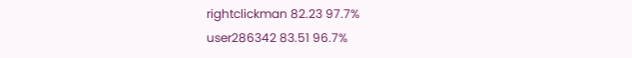rightclickman 82.23 97.7%
user286342 83.51 96.7%